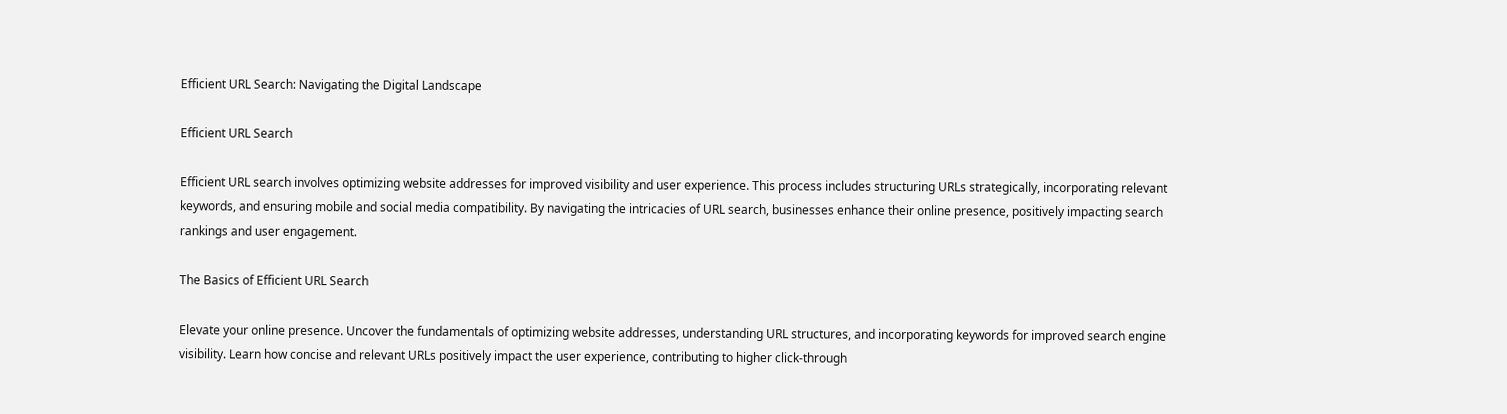Efficient URL Search: Navigating the Digital Landscape

Efficient URL Search

Efficient URL search involves optimizing website addresses for improved visibility and user experience. This process includes structuring URLs strategically, incorporating relevant keywords, and ensuring mobile and social media compatibility. By navigating the intricacies of URL search, businesses enhance their online presence, positively impacting search rankings and user engagement.

The Basics of Efficient URL Search

Elevate your online presence. Uncover the fundamentals of optimizing website addresses, understanding URL structures, and incorporating keywords for improved search engine visibility. Learn how concise and relevant URLs positively impact the user experience, contributing to higher click-through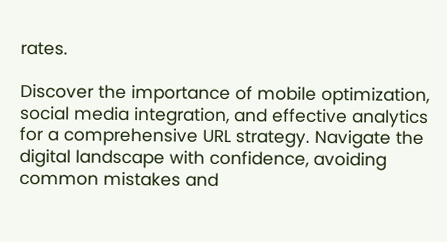rates.

Discover the importance of mobile optimization, social media integration, and effective analytics for a comprehensive URL strategy. Navigate the digital landscape with confidence, avoiding common mistakes and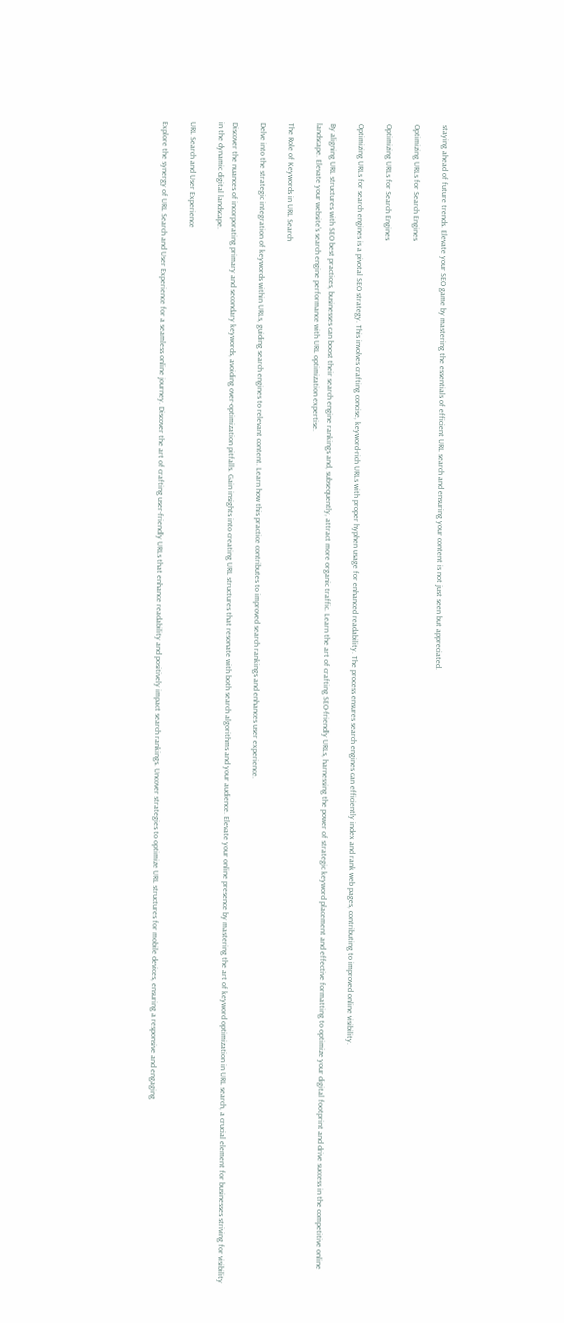staying ahead of future trends. Elevate your SEO game by mastering the essentials of efficient URL search and ensuring your content is not just seen but appreciated.

Optimizing URLs for Search Engines

Optimizing URLs for Search Engines

Optimizing URLs for search engines is a pivotal SEO strategy. This involves crafting concise, keyword-rich URLs with proper hyphen usage for enhanced readability. The process ensures search engines can efficiently index and rank web pages, contributing to improved online visibility.

By aligning URL structures with SEO best practices, businesses can boost their search engine rankings and, subsequently, attract more organic traffic. Learn the art of crafting SEO-friendly URLs, harnessing the power of strategic keyword placement and effective formatting to optimize your digital footprint and drive success in the competitive online landscape. Elevate your website’s search engine performance with URL optimization expertise.

The Role of Keywords in URL Search

Delve into the strategic integration of keywords within URLs, guiding search engines to relevant content. Learn how this practice contributes to improved search rankings and enhances user experience.

Discover the nuances of incorporating primary and secondary keywords, avoiding over-optimization pitfalls. Gain insights into creating URL structures that resonate with both search algorithms and your audience. Elevate your online presence by mastering the art of keyword optimization in URL search, a crucial element for businesses striving for visibility in the dynamic digital landscape.

URL Search and User Experience

Explore the synergy of URL Search and User Experience for a seamless online journey. Discover the art of crafting user-friendly URLs that enhance readability and positively impact search rankings. Uncover strategies to optimize URL structures for mobile devices, ensuring a responsive and engaging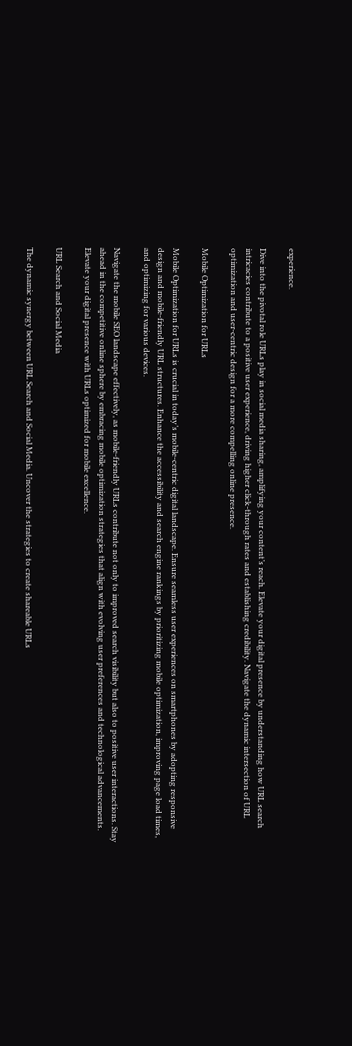experience.

Dive into the pivotal role URLs play in social media sharing, amplifying your content’s reach. Elevate your digital presence by understanding how URL search intricacies contribute to a positive user experience, driving higher click-through rates and establishing credibility. Navigate the dynamic intersection of URL optimization and user-centric design for a more compelling online presence.

Mobile Optimization for URLs

Mobile Optimization for URLs is crucial in today’s mobile-centric digital landscape. Ensure seamless user experiences on smartphones by adopting responsive design and mobile-friendly URL structures. Enhance the accessibility and search engine rankings by prioritizing mobile optimization, improving page load times, and optimizing for various devices.

Navigate the mobile SEO landscape effectively, as mobile-friendly URLs contribute not only to improved search visibility but also to positive user interactions. Stay ahead in the competitive online sphere by embracing mobile optimization strategies that align with evolving user preferences and technological advancements. Elevate your digital presence with URLs optimized for mobile excellence.

URL Search and Social Media

The dynamic synergy between URL Search and Social Media. Uncover the strategies to create shareable URLs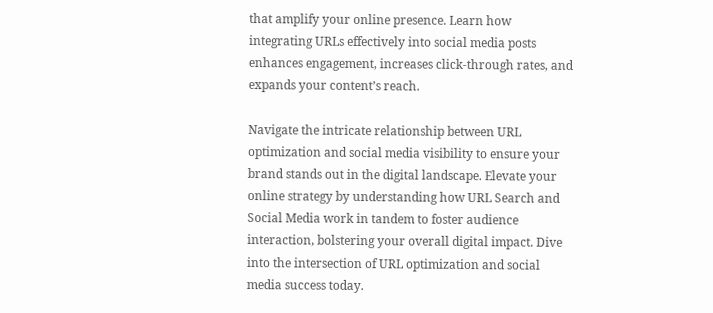that amplify your online presence. Learn how integrating URLs effectively into social media posts enhances engagement, increases click-through rates, and expands your content’s reach.

Navigate the intricate relationship between URL optimization and social media visibility to ensure your brand stands out in the digital landscape. Elevate your online strategy by understanding how URL Search and Social Media work in tandem to foster audience interaction, bolstering your overall digital impact. Dive into the intersection of URL optimization and social media success today.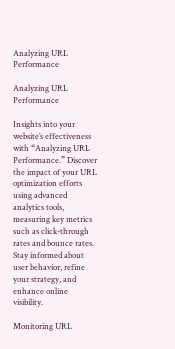Analyzing URL Performance

Analyzing URL Performance

Insights into your website’s effectiveness with “Analyzing URL Performance.” Discover the impact of your URL optimization efforts using advanced analytics tools, measuring key metrics such as click-through rates and bounce rates. Stay informed about user behavior, refine your strategy, and enhance online visibility.

Monitoring URL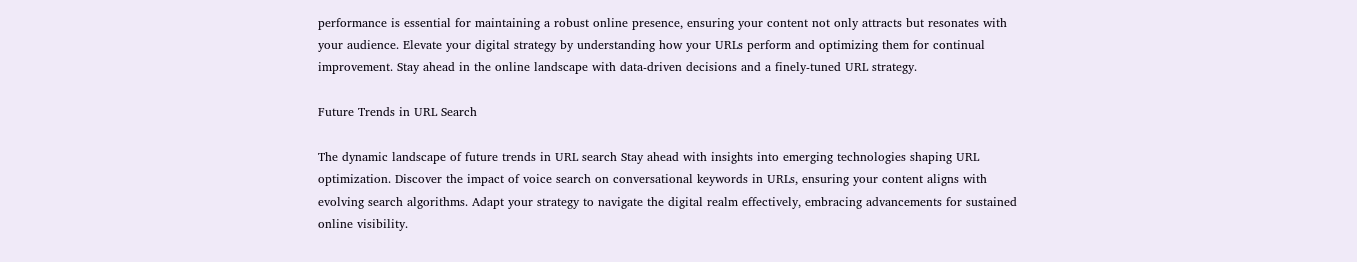performance is essential for maintaining a robust online presence, ensuring your content not only attracts but resonates with your audience. Elevate your digital strategy by understanding how your URLs perform and optimizing them for continual improvement. Stay ahead in the online landscape with data-driven decisions and a finely-tuned URL strategy.

Future Trends in URL Search

The dynamic landscape of future trends in URL search Stay ahead with insights into emerging technologies shaping URL optimization. Discover the impact of voice search on conversational keywords in URLs, ensuring your content aligns with evolving search algorithms. Adapt your strategy to navigate the digital realm effectively, embracing advancements for sustained online visibility.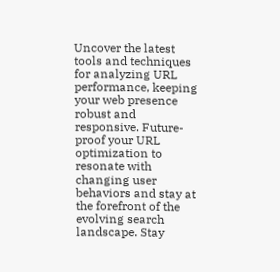Uncover the latest tools and techniques for analyzing URL performance, keeping your web presence robust and responsive. Future-proof your URL optimization to resonate with changing user behaviors and stay at the forefront of the evolving search landscape. Stay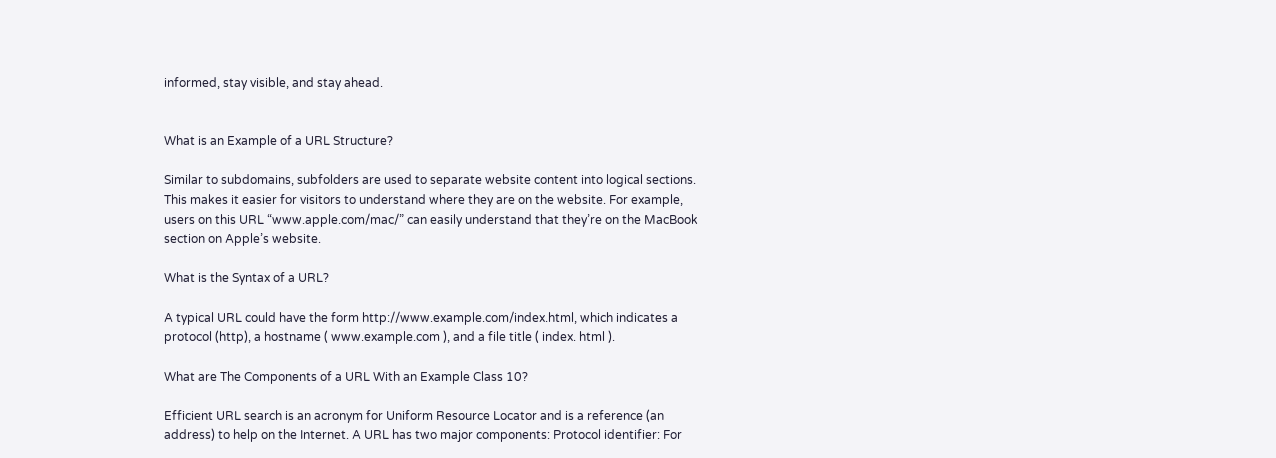informed, stay visible, and stay ahead.


What is an Example of a URL Structure?

Similar to subdomains, subfolders are used to separate website content into logical sections. This makes it easier for visitors to understand where they are on the website. For example, users on this URL “www.apple.com/mac/” can easily understand that they’re on the MacBook section on Apple’s website.

What is the Syntax of a URL?

A typical URL could have the form http://www.example.com/index.html, which indicates a protocol (http), a hostname ( www.example.com ), and a file title ( index. html ).

What are The Components of a URL With an Example Class 10?

Efficient URL search is an acronym for Uniform Resource Locator and is a reference (an address) to help on the Internet. A URL has two major components: Protocol identifier: For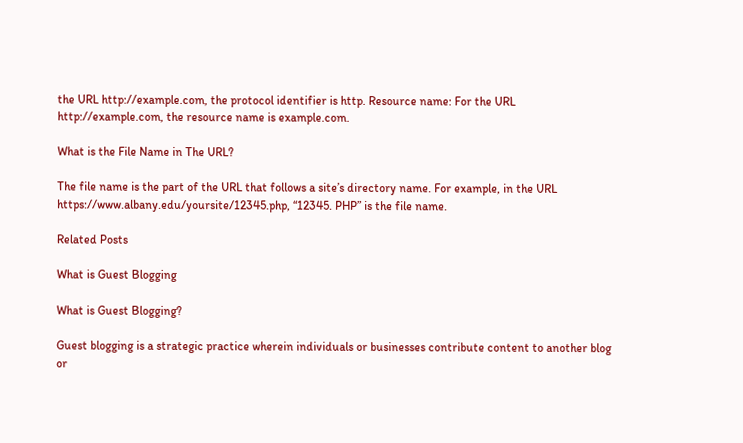the URL http://example.com, the protocol identifier is http. Resource name: For the URL http://example.com, the resource name is example.com.

What is the File Name in The URL?

The file name is the part of the URL that follows a site’s directory name. For example, in the URL https://www.albany.edu/yoursite/12345.php, “12345. PHP” is the file name.

Related Posts

What is Guest Blogging

What is Guest Blogging?

Guest blogging is a strategic practice wherein individuals or businesses contribute content to another blog or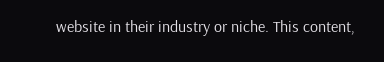website in their industry or niche. This content,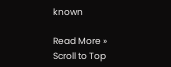known

Read More »
Scroll to Top